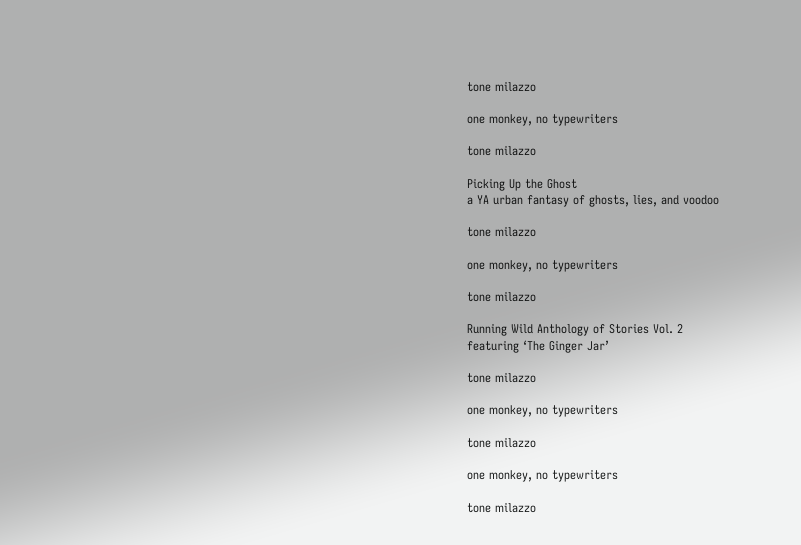tone milazzo

one monkey, no typewriters

tone milazzo

Picking Up the Ghost
a YA urban fantasy of ghosts, lies, and voodoo

tone milazzo

one monkey, no typewriters

tone milazzo

Running Wild Anthology of Stories Vol. 2
featuring ‘The Ginger Jar’

tone milazzo

one monkey, no typewriters

tone milazzo

one monkey, no typewriters

tone milazzo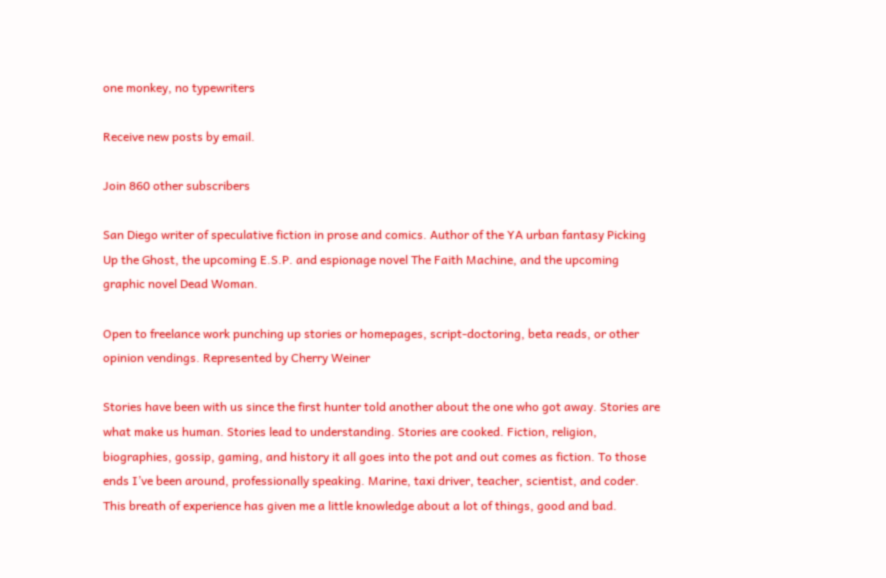one monkey, no typewriters

Receive new posts by email.

Join 860 other subscribers

San Diego writer of speculative fiction in prose and comics. Author of the YA urban fantasy Picking Up the Ghost, the upcoming E.S.P. and espionage novel The Faith Machine, and the upcoming graphic novel Dead Woman.

Open to freelance work punching up stories or homepages, script-doctoring, beta reads, or other opinion vendings. Represented by Cherry Weiner

Stories have been with us since the first hunter told another about the one who got away. Stories are what make us human. Stories lead to understanding. Stories are cooked. Fiction, religion, biographies, gossip, gaming, and history it all goes into the pot and out comes as fiction. To those ends I’ve been around, professionally speaking. Marine, taxi driver, teacher, scientist, and coder. This breath of experience has given me a little knowledge about a lot of things, good and bad.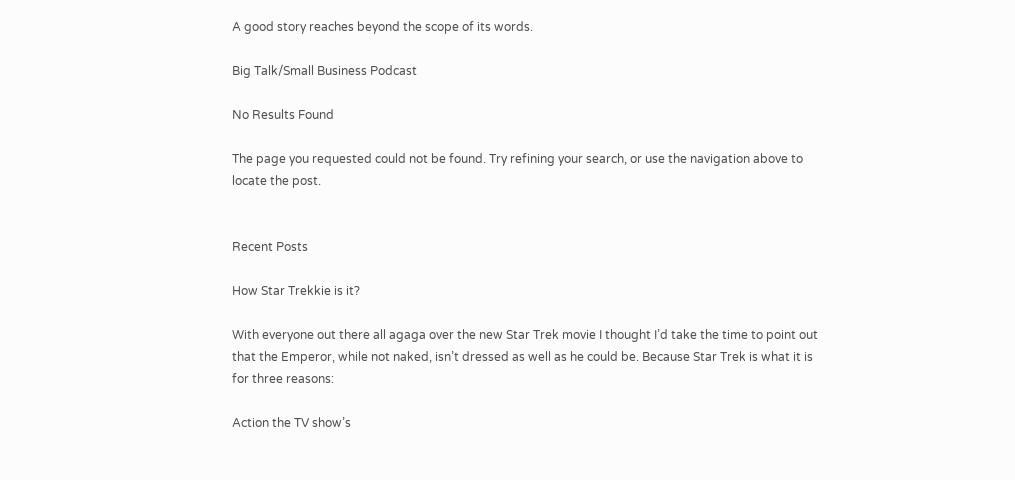A good story reaches beyond the scope of its words.

Big Talk/Small Business Podcast

No Results Found

The page you requested could not be found. Try refining your search, or use the navigation above to locate the post.


Recent Posts

How Star Trekkie is it?

With everyone out there all agaga over the new Star Trek movie I thought I’d take the time to point out that the Emperor, while not naked, isn’t dressed as well as he could be. Because Star Trek is what it is for three reasons:

Action the TV show’s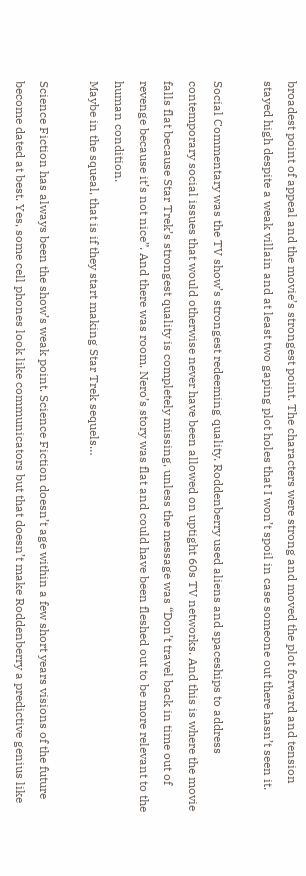broadest point of appeal and the movie’s strongest point. The characters were strong and moved the plot forward and tension stayed high despite a weak villain and at least two gaping plot holes that I won’t spoil in case someone out there hasn’t seen it.

Social Commentary was the TV show’s strongest redeeming quality. Roddenberry used aliens and spaceships to address contemporary social issues that would otherwise never have been allowed on uptight 60s TV networks. And this is where the movie falls flat because Star Trek’s strongest quality is completely missing, unless the message was “Don’t travel back in time out of revenge because it’s not nice”. And there was room. Nero’s story was flat and could have been fleshed out to be more relevant to the human condition.
Maybe in the squeal, that is if they start making Star Trek sequels…

Science Fiction has always been the show’s weak point. Science Fiction doesn’t age within a few short years visions of the future become dated at best. Yes, some cell phones look like communicators but that doesn’t make Roddenberry a predictive genius like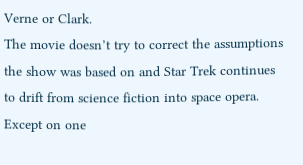Verne or Clark.
The movie doesn’t try to correct the assumptions the show was based on and Star Trek continues to drift from science fiction into space opera. Except on one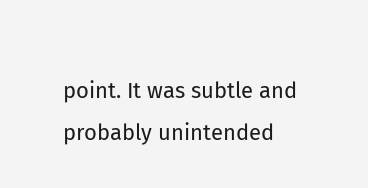point. It was subtle and probably unintended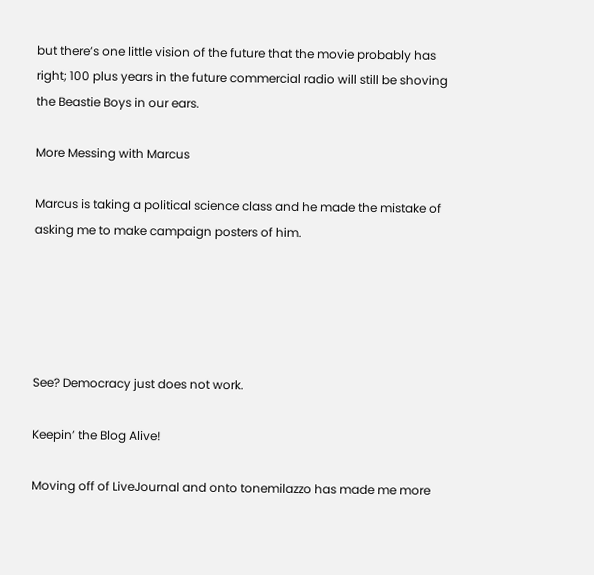but there’s one little vision of the future that the movie probably has right; 100 plus years in the future commercial radio will still be shoving the Beastie Boys in our ears.

More Messing with Marcus

Marcus is taking a political science class and he made the mistake of asking me to make campaign posters of him.





See? Democracy just does not work.

Keepin’ the Blog Alive!

Moving off of LiveJournal and onto tonemilazzo has made me more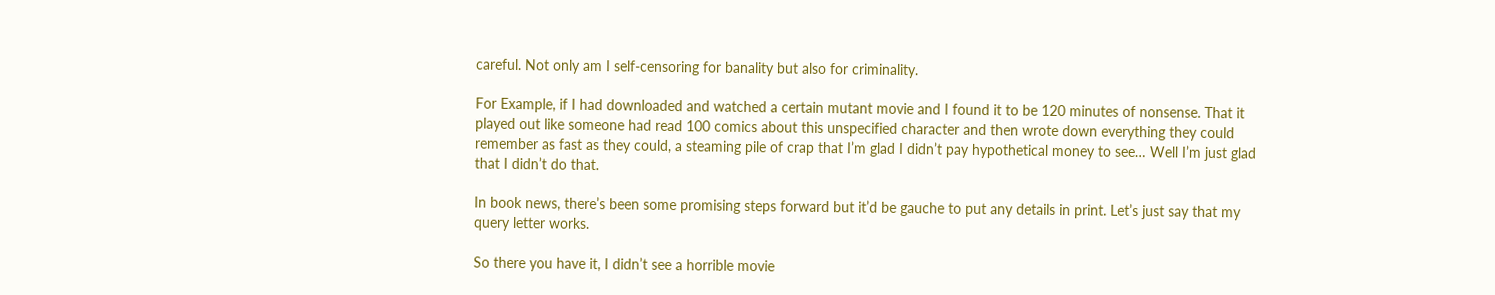careful. Not only am I self-censoring for banality but also for criminality.

For Example, if I had downloaded and watched a certain mutant movie and I found it to be 120 minutes of nonsense. That it played out like someone had read 100 comics about this unspecified character and then wrote down everything they could remember as fast as they could, a steaming pile of crap that I’m glad I didn’t pay hypothetical money to see… Well I’m just glad that I didn’t do that.

In book news, there’s been some promising steps forward but it’d be gauche to put any details in print. Let’s just say that my query letter works.

So there you have it, I didn’t see a horrible movie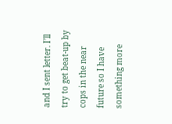and I sent letter. I’ll try to get beat-up by cops in the near future so I have something more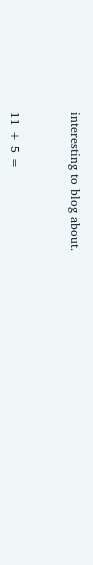interesting to blog about.


11 + 5 =